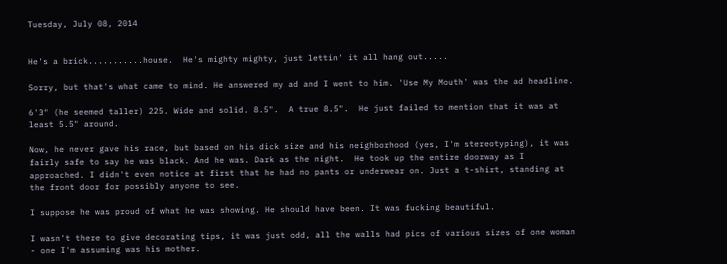Tuesday, July 08, 2014


He's a brick...........house.  He's mighty mighty, just lettin' it all hang out.....

Sorry, but that's what came to mind. He answered my ad and I went to him. 'Use My Mouth' was the ad headline.

6'3" (he seemed taller) 225. Wide and solid. 8.5".  A true 8.5".  He just failed to mention that it was at least 5.5" around.

Now, he never gave his race, but based on his dick size and his neighborhood (yes, I'm stereotyping), it was fairly safe to say he was black. And he was. Dark as the night.  He took up the entire doorway as I approached. I didn't even notice at first that he had no pants or underwear on. Just a t-shirt, standing at the front door for possibly anyone to see.

I suppose he was proud of what he was showing. He should have been. It was fucking beautiful.

I wasn't there to give decorating tips, it was just odd, all the walls had pics of various sizes of one woman - one I'm assuming was his mother.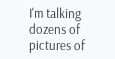I'm talking dozens of pictures of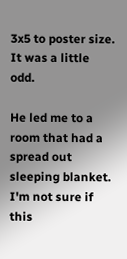3x5 to poster size. It was a little odd.

He led me to a room that had a spread out sleeping blanket. I'm not sure if this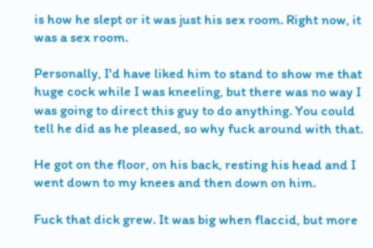is how he slept or it was just his sex room. Right now, it was a sex room.

Personally, I'd have liked him to stand to show me that huge cock while I was kneeling, but there was no way I was going to direct this guy to do anything. You could tell he did as he pleased, so why fuck around with that.

He got on the floor, on his back, resting his head and I went down to my knees and then down on him.

Fuck that dick grew. It was big when flaccid, but more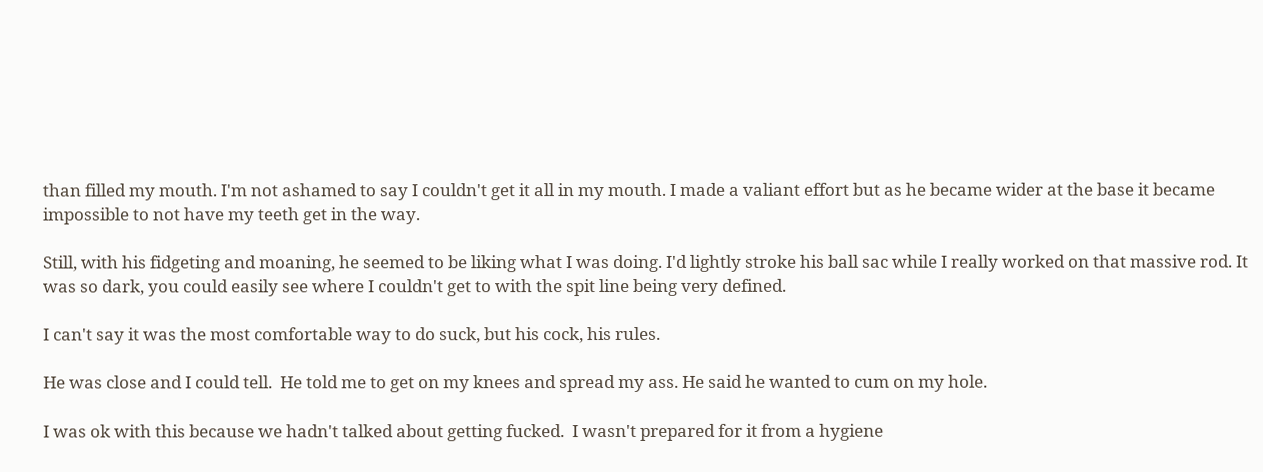than filled my mouth. I'm not ashamed to say I couldn't get it all in my mouth. I made a valiant effort but as he became wider at the base it became impossible to not have my teeth get in the way.

Still, with his fidgeting and moaning, he seemed to be liking what I was doing. I'd lightly stroke his ball sac while I really worked on that massive rod. It was so dark, you could easily see where I couldn't get to with the spit line being very defined.

I can't say it was the most comfortable way to do suck, but his cock, his rules.

He was close and I could tell.  He told me to get on my knees and spread my ass. He said he wanted to cum on my hole.

I was ok with this because we hadn't talked about getting fucked.  I wasn't prepared for it from a hygiene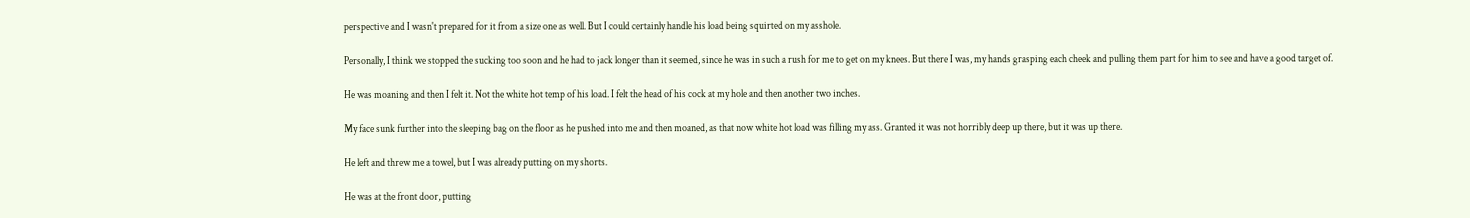perspective and I wasn't prepared for it from a size one as well. But I could certainly handle his load being squirted on my asshole.

Personally, I think we stopped the sucking too soon and he had to jack longer than it seemed, since he was in such a rush for me to get on my knees. But there I was, my hands grasping each cheek and pulling them part for him to see and have a good target of.

He was moaning and then I felt it. Not the white hot temp of his load. I felt the head of his cock at my hole and then another two inches.

My face sunk further into the sleeping bag on the floor as he pushed into me and then moaned, as that now white hot load was filling my ass. Granted it was not horribly deep up there, but it was up there.

He left and threw me a towel, but I was already putting on my shorts.

He was at the front door, putting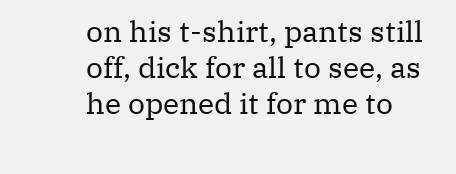on his t-shirt, pants still off, dick for all to see, as he opened it for me to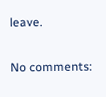leave.

No comments: